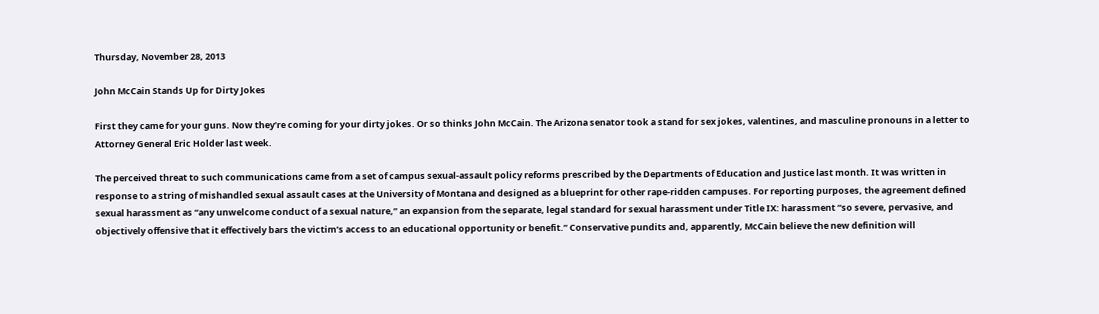Thursday, November 28, 2013

John McCain Stands Up for Dirty Jokes

First they came for your guns. Now they’re coming for your dirty jokes. Or so thinks John McCain. The Arizona senator took a stand for sex jokes, valentines, and masculine pronouns in a letter to Attorney General Eric Holder last week.

The perceived threat to such communications came from a set of campus sexual-assault policy reforms prescribed by the Departments of Education and Justice last month. It was written in response to a string of mishandled sexual assault cases at the University of Montana and designed as a blueprint for other rape-ridden campuses. For reporting purposes, the agreement defined sexual harassment as “any unwelcome conduct of a sexual nature,” an expansion from the separate, legal standard for sexual harassment under Title IX: harassment “so severe, pervasive, and objectively offensive that it effectively bars the victim’s access to an educational opportunity or benefit.” Conservative pundits and, apparently, McCain believe the new definition will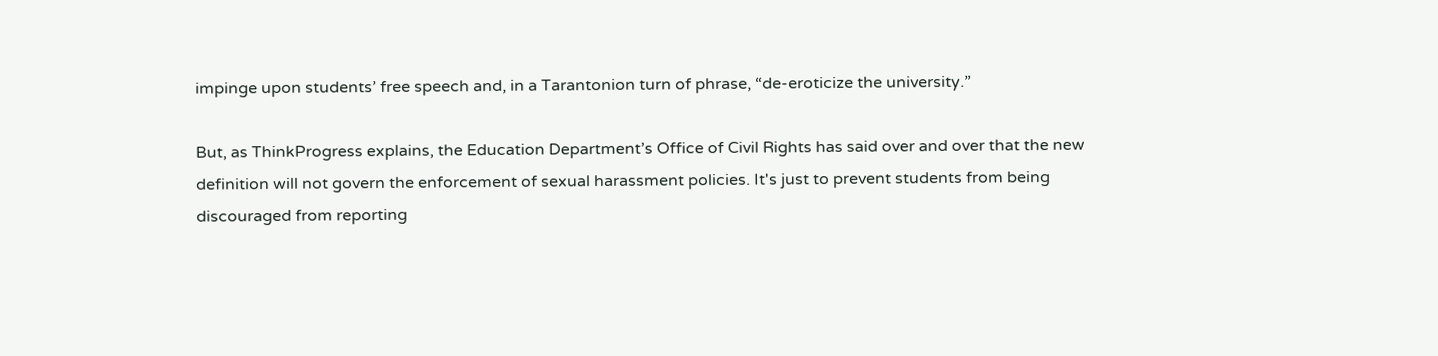impinge upon students’ free speech and, in a Tarantonion turn of phrase, “de-eroticize the university.”

But, as ThinkProgress explains, the Education Department’s Office of Civil Rights has said over and over that the new definition will not govern the enforcement of sexual harassment policies. It's just to prevent students from being discouraged from reporting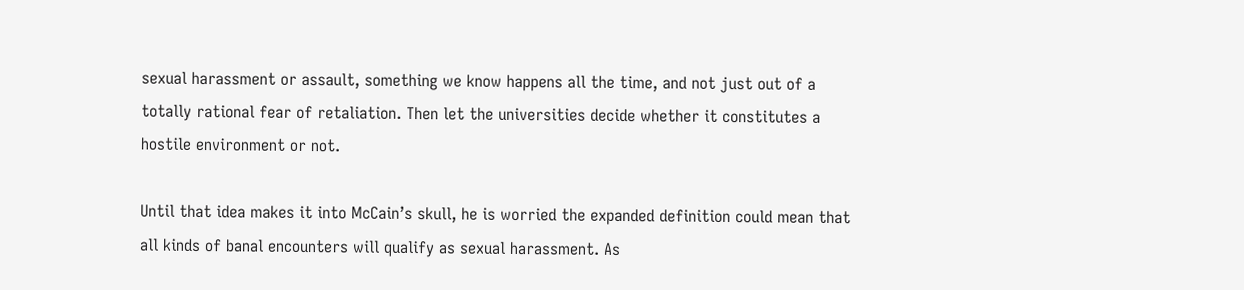sexual harassment or assault, something we know happens all the time, and not just out of a totally rational fear of retaliation. Then let the universities decide whether it constitutes a hostile environment or not.

Until that idea makes it into McCain’s skull, he is worried the expanded definition could mean that all kinds of banal encounters will qualify as sexual harassment. As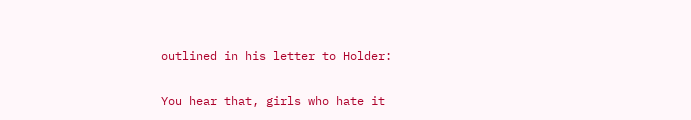outlined in his letter to Holder:

You hear that, girls who hate it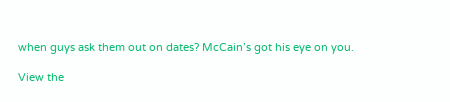when guys ask them out on dates? McCain’s got his eye on you.

View the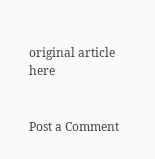original article here


Post a Comment